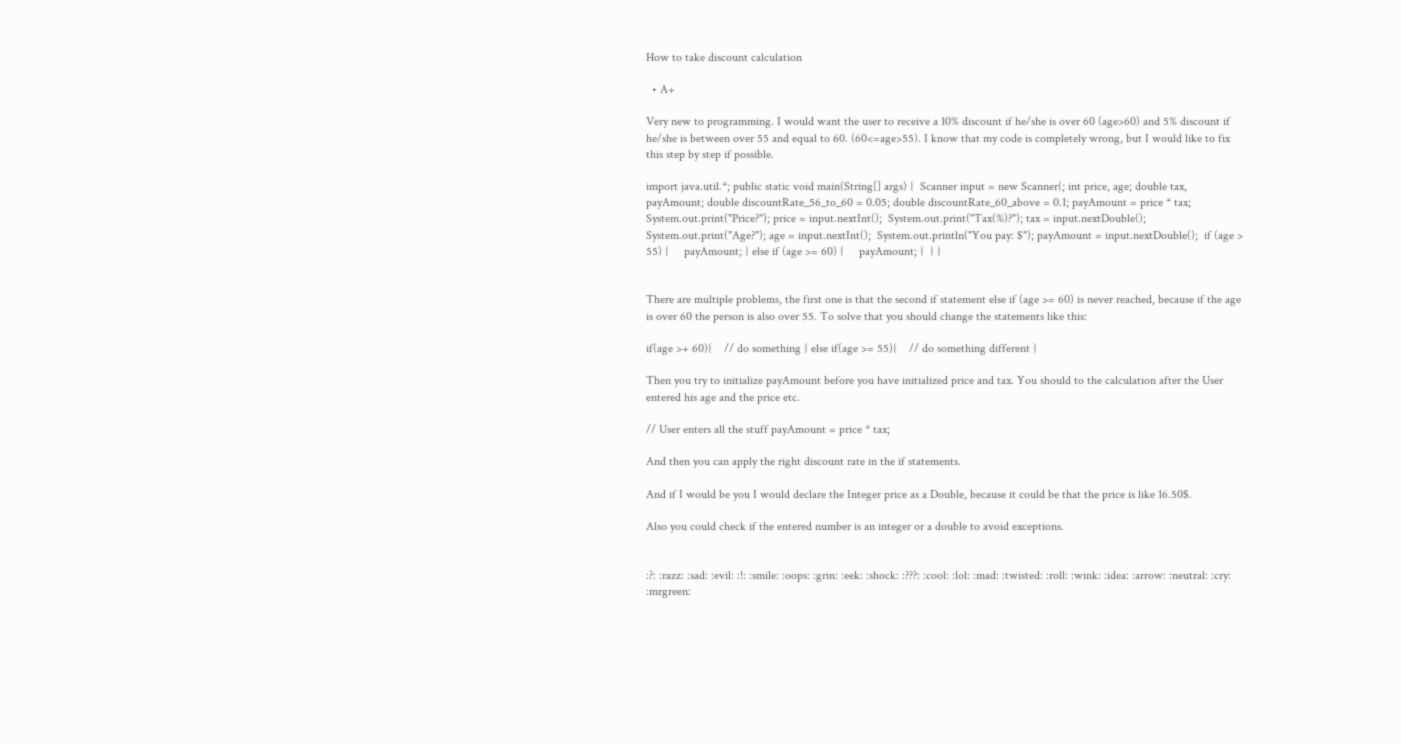How to take discount calculation

  • A+

Very new to programming. I would want the user to receive a 10% discount if he/she is over 60 (age>60) and 5% discount if he/she is between over 55 and equal to 60. (60<=age>55). I know that my code is completely wrong, but I would like to fix this step by step if possible.

import java.util.*; public static void main(String[] args) {  Scanner input = new Scanner(; int price, age; double tax, payAmount; double discountRate_56_to_60 = 0.05; double discountRate_60_above = 0.1; payAmount = price * tax;  System.out.print("Price?"); price = input.nextInt();  System.out.print("Tax(%)?"); tax = input.nextDouble();  System.out.print("Age?"); age = input.nextInt();  System.out.println("You pay: $"); payAmount = input.nextDouble();  if (age > 55) {     payAmount; } else if (age >= 60) {     payAmount; }  } }


There are multiple problems, the first one is that the second if statement else if (age >= 60) is never reached, because if the age is over 60 the person is also over 55. To solve that you should change the statements like this:

if(age >+ 60){    // do something } else if(age >= 55){    // do something different }

Then you try to initialize payAmount before you have initialized price and tax. You should to the calculation after the User entered his age and the price etc.

// User enters all the stuff payAmount = price * tax;

And then you can apply the right discount rate in the if statements.

And if I would be you I would declare the Integer price as a Double, because it could be that the price is like 16.50$.

Also you could check if the entered number is an integer or a double to avoid exceptions.


:?: :razz: :sad: :evil: :!: :smile: :oops: :grin: :eek: :shock: :???: :cool: :lol: :mad: :twisted: :roll: :wink: :idea: :arrow: :neutral: :cry: :mrgreen: